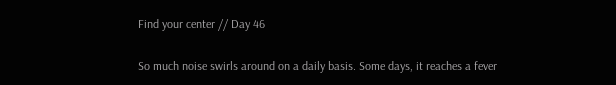Find your center // Day 46

So much noise swirls around on a daily basis. Some days, it reaches a fever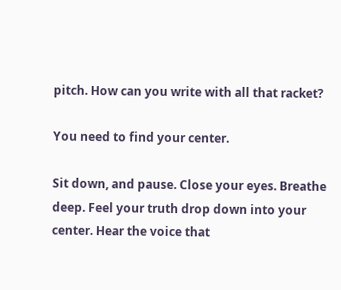pitch. How can you write with all that racket?

You need to find your center.

Sit down, and pause. Close your eyes. Breathe deep. Feel your truth drop down into your center. Hear the voice that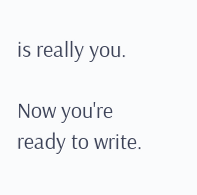is really you.

Now you're ready to write.